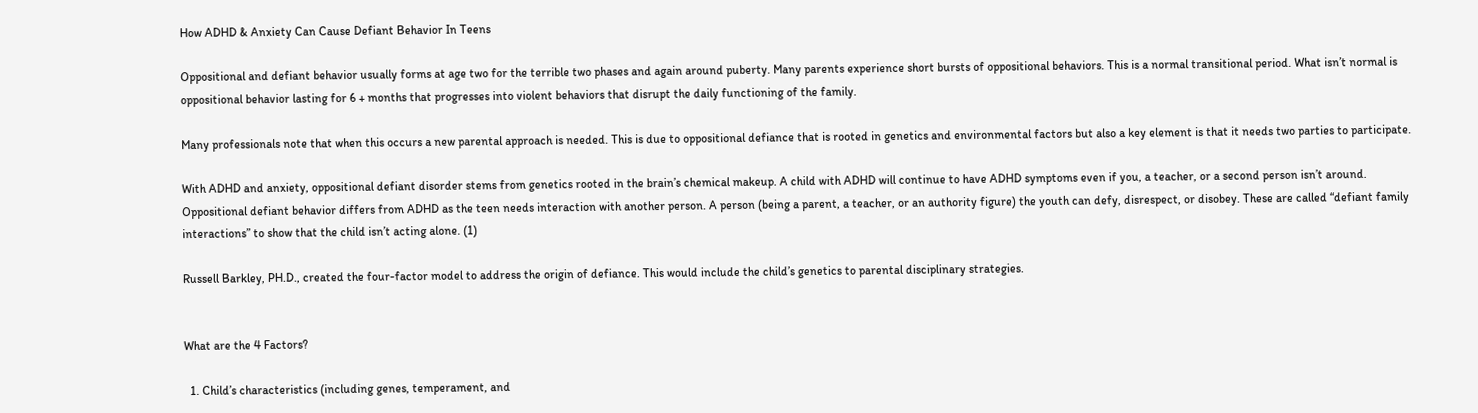How ADHD & Anxiety Can Cause Defiant Behavior In Teens

Oppositional and defiant behavior usually forms at age two for the terrible two phases and again around puberty. Many parents experience short bursts of oppositional behaviors. This is a normal transitional period. What isn’t normal is oppositional behavior lasting for 6 + months that progresses into violent behaviors that disrupt the daily functioning of the family.

Many professionals note that when this occurs a new parental approach is needed. This is due to oppositional defiance that is rooted in genetics and environmental factors but also a key element is that it needs two parties to participate.

With ADHD and anxiety, oppositional defiant disorder stems from genetics rooted in the brain’s chemical makeup. A child with ADHD will continue to have ADHD symptoms even if you, a teacher, or a second person isn’t around. Oppositional defiant behavior differs from ADHD as the teen needs interaction with another person. A person (being a parent, a teacher, or an authority figure) the youth can defy, disrespect, or disobey. These are called “defiant family interactions” to show that the child isn’t acting alone. (1)

Russell Barkley, PH.D., created the four-factor model to address the origin of defiance. This would include the child’s genetics to parental disciplinary strategies.


What are the 4 Factors?

  1. Child’s characteristics (including genes, temperament, and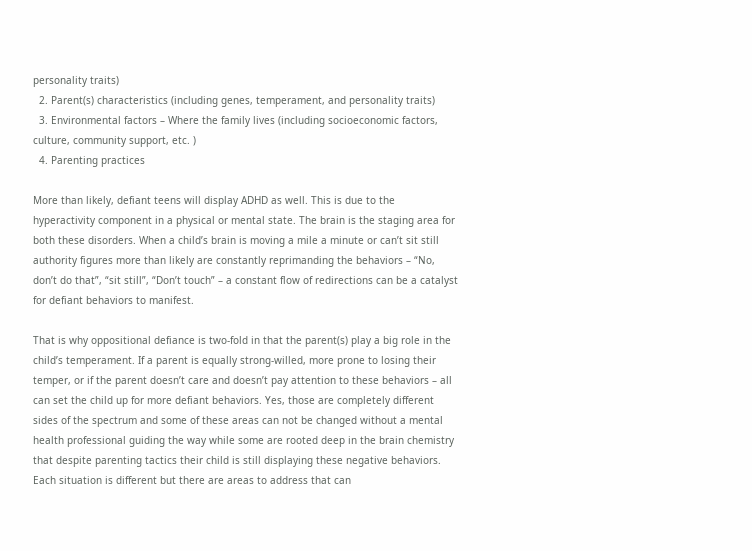personality traits)
  2. Parent(s) characteristics (including genes, temperament, and personality traits)
  3. Environmental factors – Where the family lives (including socioeconomic factors, culture, community support, etc. )
  4. Parenting practices

More than likely, defiant teens will display ADHD as well. This is due to the hyperactivity component in a physical or mental state. The brain is the staging area for both these disorders. When a child’s brain is moving a mile a minute or can’t sit still authority figures more than likely are constantly reprimanding the behaviors – “No, don’t do that”, “sit still”, “Don’t touch” – a constant flow of redirections can be a catalyst for defiant behaviors to manifest.

That is why oppositional defiance is two-fold in that the parent(s) play a big role in the child’s temperament. If a parent is equally strong-willed, more prone to losing their temper, or if the parent doesn’t care and doesn’t pay attention to these behaviors – all can set the child up for more defiant behaviors. Yes, those are completely different sides of the spectrum and some of these areas can not be changed without a mental health professional guiding the way while some are rooted deep in the brain chemistry that despite parenting tactics their child is still displaying these negative behaviors. Each situation is different but there are areas to address that can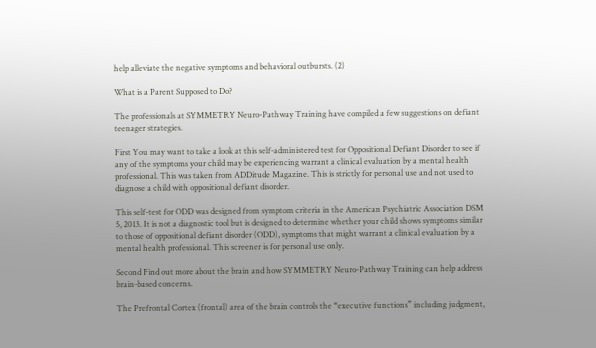help alleviate the negative symptoms and behavioral outbursts. (2)

What is a Parent Supposed to Do?

The professionals at SYMMETRY Neuro-Pathway Training have compiled a few suggestions on defiant teenager strategies.

First You may want to take a look at this self-administered test for Oppositional Defiant Disorder to see if any of the symptoms your child may be experiencing warrant a clinical evaluation by a mental health professional. This was taken from ADDitude Magazine. This is strictly for personal use and not used to diagnose a child with oppositional defiant disorder.

This self-test for ODD was designed from symptom criteria in the American Psychiatric Association DSM 5, 2013. It is not a diagnostic tool but is designed to determine whether your child shows symptoms similar to those of oppositional defiant disorder (ODD), symptoms that might warrant a clinical evaluation by a mental health professional. This screener is for personal use only.

Second Find out more about the brain and how SYMMETRY Neuro-Pathway Training can help address brain-based concerns.

The Prefrontal Cortex (frontal) area of the brain controls the “executive functions” including judgment,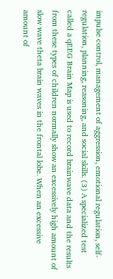impulse control, management of aggression, emotional regulation, self-regulation, planning, reasoning, and social skills. (3) A specialized test called a qEEG Brain Map is used to record brainwave data and the results from these types of children normally show an excessively high amount of slow wave theta brain waves in the frontal lobe. When an excessive amount of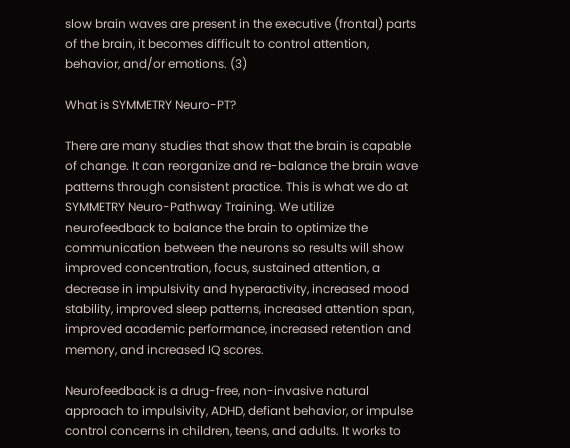slow brain waves are present in the executive (frontal) parts of the brain, it becomes difficult to control attention, behavior, and/or emotions. (3)

What is SYMMETRY Neuro-PT?

There are many studies that show that the brain is capable of change. It can reorganize and re-balance the brain wave patterns through consistent practice. This is what we do at SYMMETRY Neuro-Pathway Training. We utilize neurofeedback to balance the brain to optimize the communication between the neurons so results will show improved concentration, focus, sustained attention, a decrease in impulsivity and hyperactivity, increased mood stability, improved sleep patterns, increased attention span, improved academic performance, increased retention and memory, and increased IQ scores.

Neurofeedback is a drug-free, non-invasive natural approach to impulsivity, ADHD, defiant behavior, or impulse control concerns in children, teens, and adults. It works to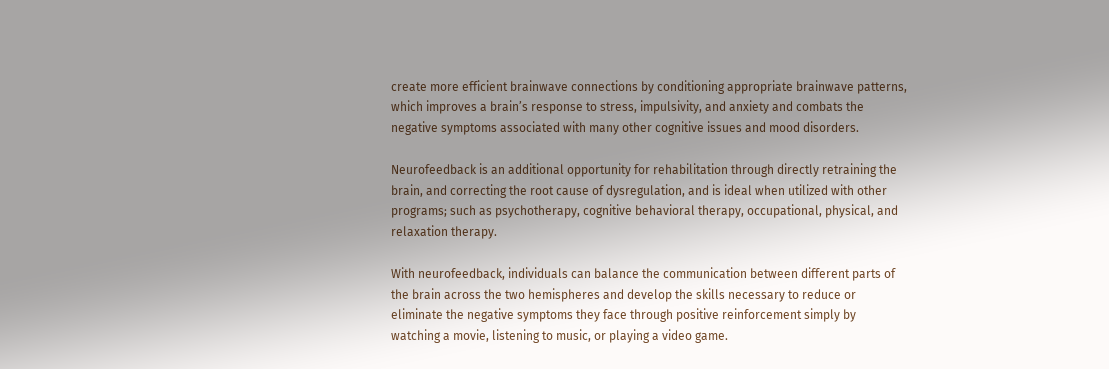create more efficient brainwave connections by conditioning appropriate brainwave patterns, which improves a brain’s response to stress, impulsivity, and anxiety and combats the negative symptoms associated with many other cognitive issues and mood disorders.

Neurofeedback is an additional opportunity for rehabilitation through directly retraining the brain, and correcting the root cause of dysregulation, and is ideal when utilized with other programs; such as psychotherapy, cognitive behavioral therapy, occupational, physical, and relaxation therapy.

With neurofeedback, individuals can balance the communication between different parts of the brain across the two hemispheres and develop the skills necessary to reduce or eliminate the negative symptoms they face through positive reinforcement simply by watching a movie, listening to music, or playing a video game.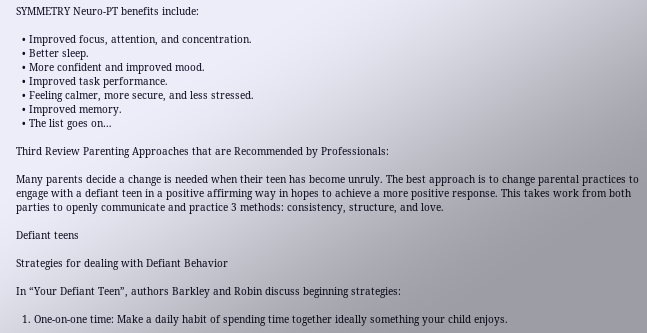SYMMETRY Neuro-PT benefits include:

  • Improved focus, attention, and concentration.
  • Better sleep.
  • More confident and improved mood.
  • Improved task performance.
  • Feeling calmer, more secure, and less stressed.
  • Improved memory.
  • The list goes on…

Third Review Parenting Approaches that are Recommended by Professionals:

Many parents decide a change is needed when their teen has become unruly. The best approach is to change parental practices to engage with a defiant teen in a positive affirming way in hopes to achieve a more positive response. This takes work from both parties to openly communicate and practice 3 methods: consistency, structure, and love.

Defiant teens

Strategies for dealing with Defiant Behavior

In “Your Defiant Teen”, authors Barkley and Robin discuss beginning strategies:

  1. One-on-one time: Make a daily habit of spending time together ideally something your child enjoys.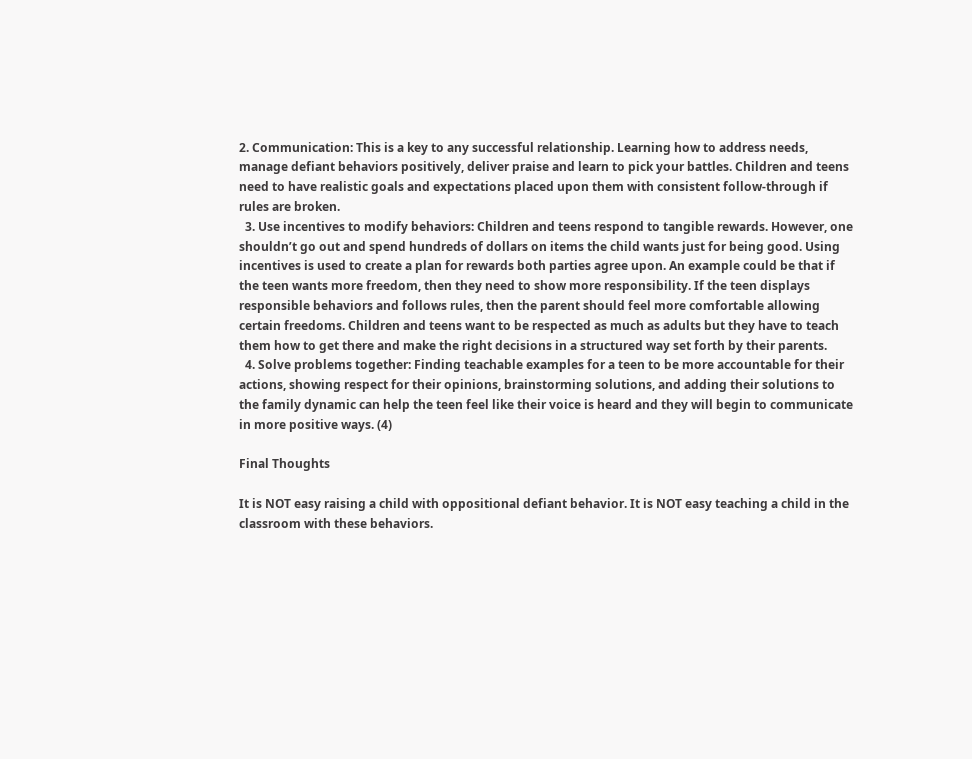2. Communication: This is a key to any successful relationship. Learning how to address needs, manage defiant behaviors positively, deliver praise and learn to pick your battles. Children and teens need to have realistic goals and expectations placed upon them with consistent follow-through if rules are broken.
  3. Use incentives to modify behaviors: Children and teens respond to tangible rewards. However, one shouldn’t go out and spend hundreds of dollars on items the child wants just for being good. Using incentives is used to create a plan for rewards both parties agree upon. An example could be that if the teen wants more freedom, then they need to show more responsibility. If the teen displays responsible behaviors and follows rules, then the parent should feel more comfortable allowing certain freedoms. Children and teens want to be respected as much as adults but they have to teach them how to get there and make the right decisions in a structured way set forth by their parents.
  4. Solve problems together: Finding teachable examples for a teen to be more accountable for their actions, showing respect for their opinions, brainstorming solutions, and adding their solutions to the family dynamic can help the teen feel like their voice is heard and they will begin to communicate in more positive ways. (4)

Final Thoughts

It is NOT easy raising a child with oppositional defiant behavior. It is NOT easy teaching a child in the classroom with these behaviors.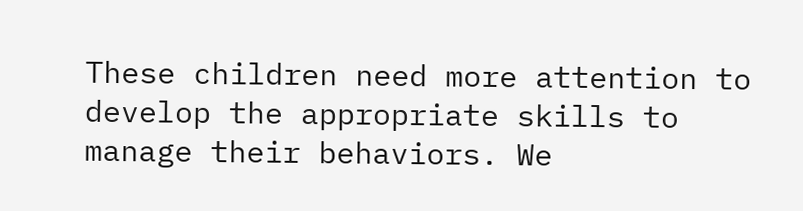These children need more attention to develop the appropriate skills to manage their behaviors. We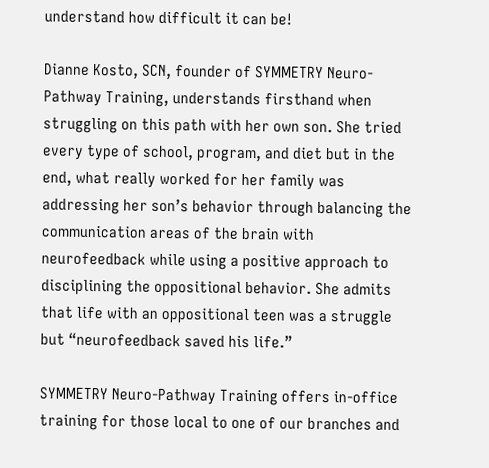understand how difficult it can be!

Dianne Kosto, SCN, founder of SYMMETRY Neuro-Pathway Training, understands firsthand when struggling on this path with her own son. She tried every type of school, program, and diet but in the end, what really worked for her family was addressing her son’s behavior through balancing the communication areas of the brain with neurofeedback while using a positive approach to disciplining the oppositional behavior. She admits that life with an oppositional teen was a struggle but “neurofeedback saved his life.”

SYMMETRY Neuro-Pathway Training offers in-office training for those local to one of our branches and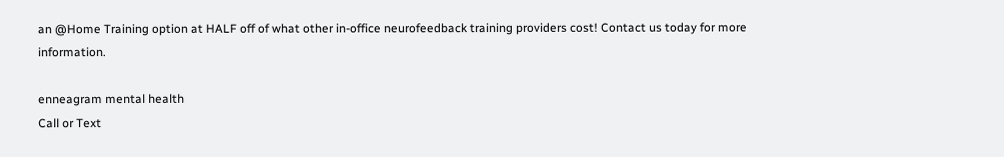an @Home Training option at HALF off of what other in-office neurofeedback training providers cost! Contact us today for more information.

enneagram mental health
Call or Text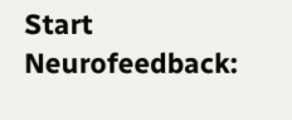Start Neurofeedback: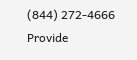(844) 272-4666
Provide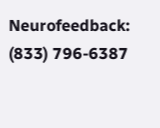Neurofeedback: (833) 796-6387